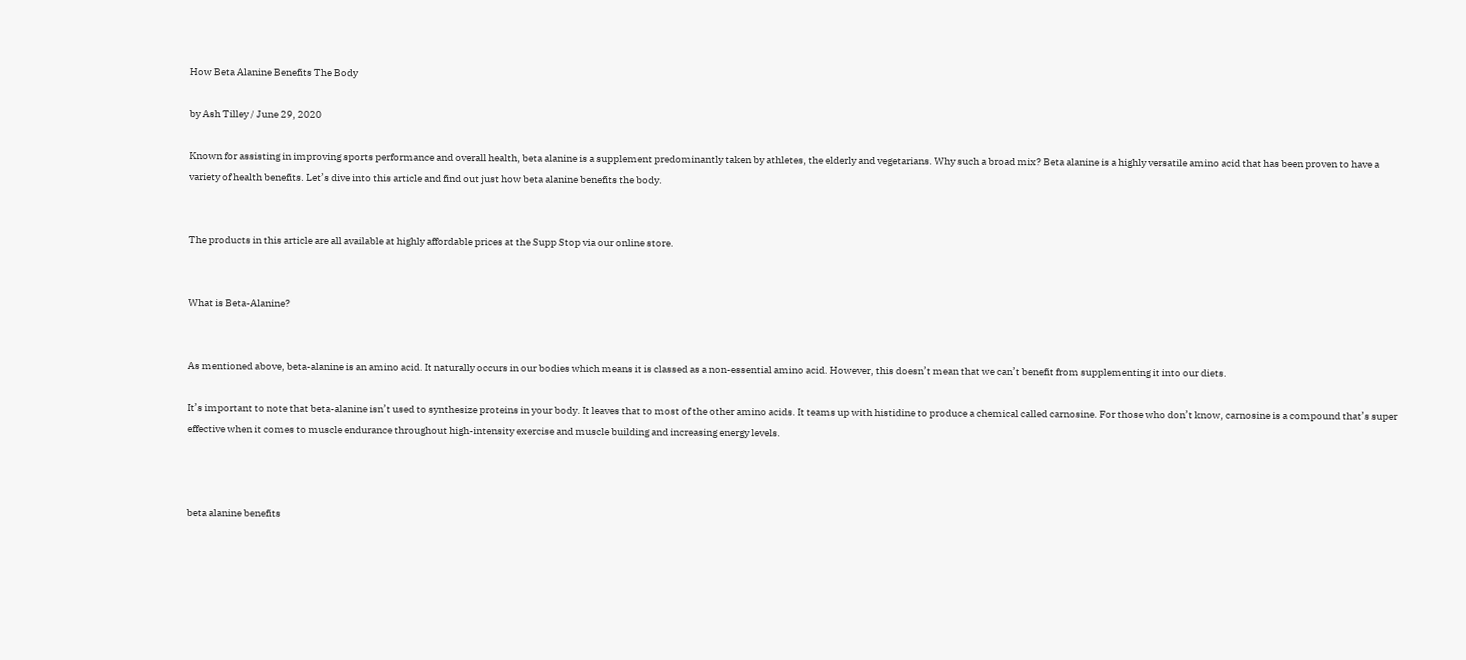How Beta Alanine Benefits The Body

by Ash Tilley / June 29, 2020

Known for assisting in improving sports performance and overall health, beta alanine is a supplement predominantly taken by athletes, the elderly and vegetarians. Why such a broad mix? Beta alanine is a highly versatile amino acid that has been proven to have a variety of health benefits. Let’s dive into this article and find out just how beta alanine benefits the body.


The products in this article are all available at highly affordable prices at the Supp Stop via our online store.


What is Beta-Alanine?


As mentioned above, beta-alanine is an amino acid. It naturally occurs in our bodies which means it is classed as a non-essential amino acid. However, this doesn’t mean that we can’t benefit from supplementing it into our diets.

It’s important to note that beta-alanine isn’t used to synthesize proteins in your body. It leaves that to most of the other amino acids. It teams up with histidine to produce a chemical called carnosine. For those who don’t know, carnosine is a compound that’s super effective when it comes to muscle endurance throughout high-intensity exercise and muscle building and increasing energy levels.



beta alanine benefits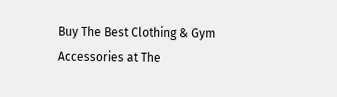Buy The Best Clothing & Gym Accessories at The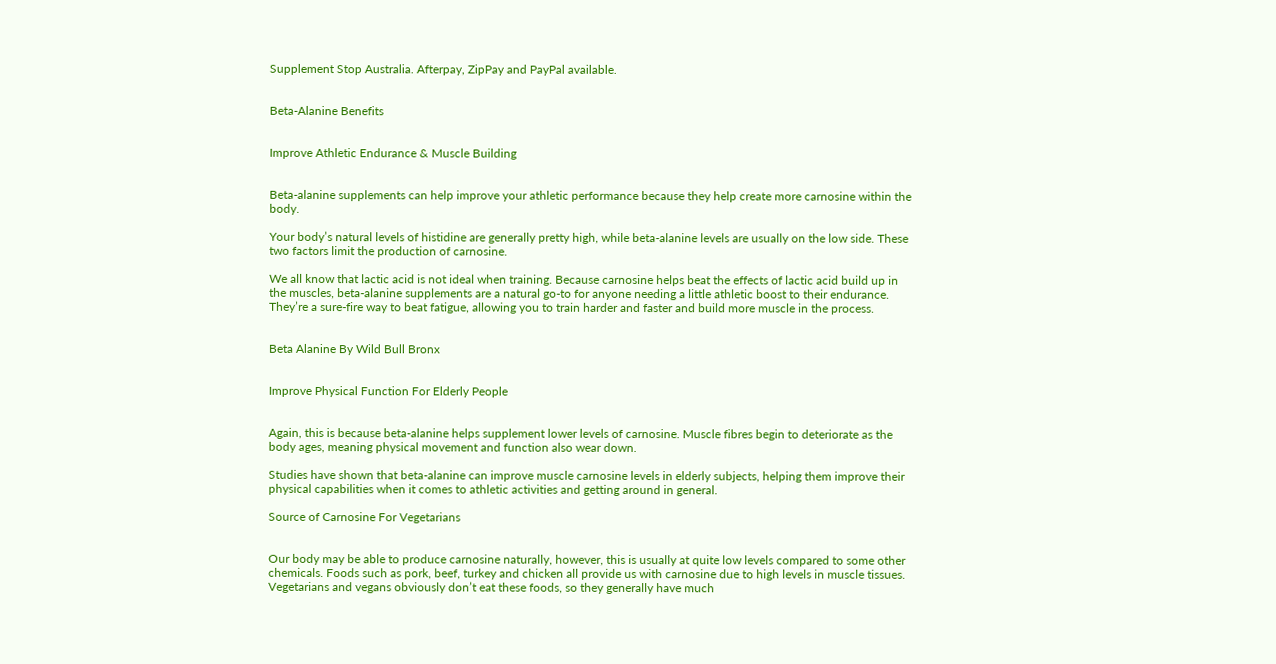Supplement Stop Australia. Afterpay, ZipPay and PayPal available.


Beta-Alanine Benefits


Improve Athletic Endurance & Muscle Building


Beta-alanine supplements can help improve your athletic performance because they help create more carnosine within the body.

Your body’s natural levels of histidine are generally pretty high, while beta-alanine levels are usually on the low side. These two factors limit the production of carnosine.

We all know that lactic acid is not ideal when training. Because carnosine helps beat the effects of lactic acid build up in the muscles, beta-alanine supplements are a natural go-to for anyone needing a little athletic boost to their endurance. They’re a sure-fire way to beat fatigue, allowing you to train harder and faster and build more muscle in the process.


Beta Alanine By Wild Bull Bronx


Improve Physical Function For Elderly People


Again, this is because beta-alanine helps supplement lower levels of carnosine. Muscle fibres begin to deteriorate as the body ages, meaning physical movement and function also wear down.

Studies have shown that beta-alanine can improve muscle carnosine levels in elderly subjects, helping them improve their physical capabilities when it comes to athletic activities and getting around in general.

Source of Carnosine For Vegetarians


Our body may be able to produce carnosine naturally, however, this is usually at quite low levels compared to some other chemicals. Foods such as pork, beef, turkey and chicken all provide us with carnosine due to high levels in muscle tissues. Vegetarians and vegans obviously don’t eat these foods, so they generally have much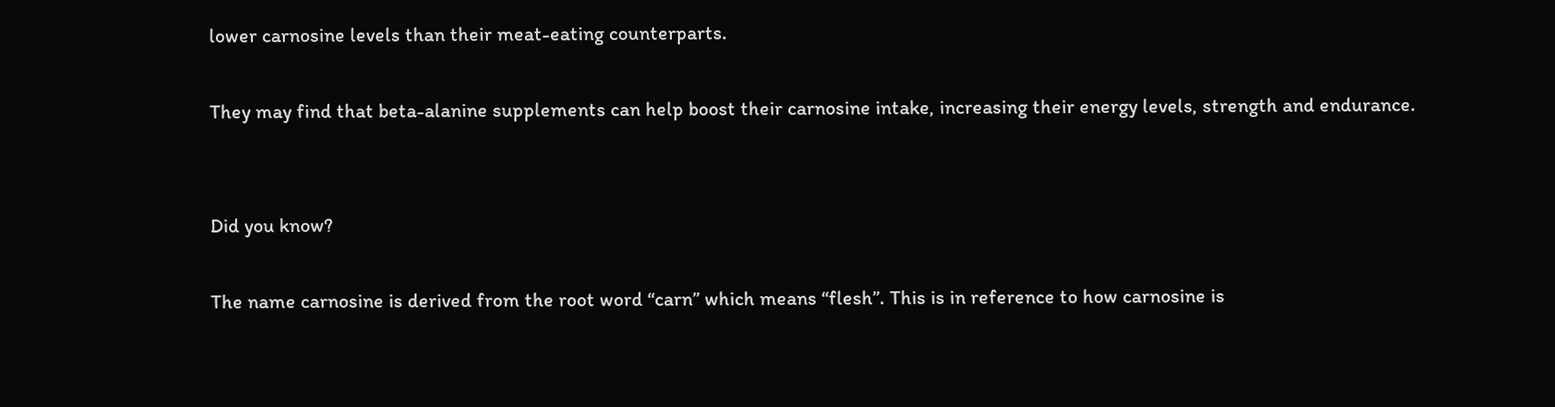lower carnosine levels than their meat-eating counterparts.

They may find that beta-alanine supplements can help boost their carnosine intake, increasing their energy levels, strength and endurance.


Did you know?

The name carnosine is derived from the root word “carn” which means “flesh”. This is in reference to how carnosine is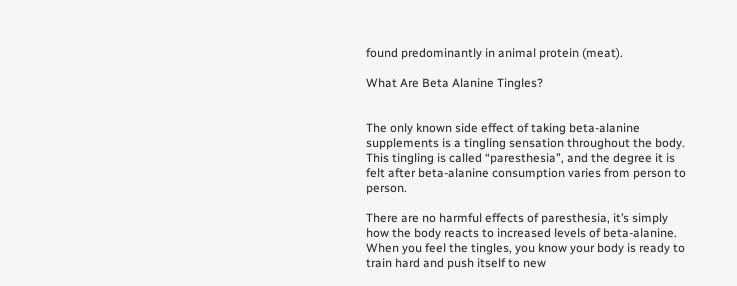found predominantly in animal protein (meat).

What Are Beta Alanine Tingles?


The only known side effect of taking beta-alanine supplements is a tingling sensation throughout the body. This tingling is called “paresthesia”, and the degree it is felt after beta-alanine consumption varies from person to person.

There are no harmful effects of paresthesia, it’s simply how the body reacts to increased levels of beta-alanine. When you feel the tingles, you know your body is ready to train hard and push itself to new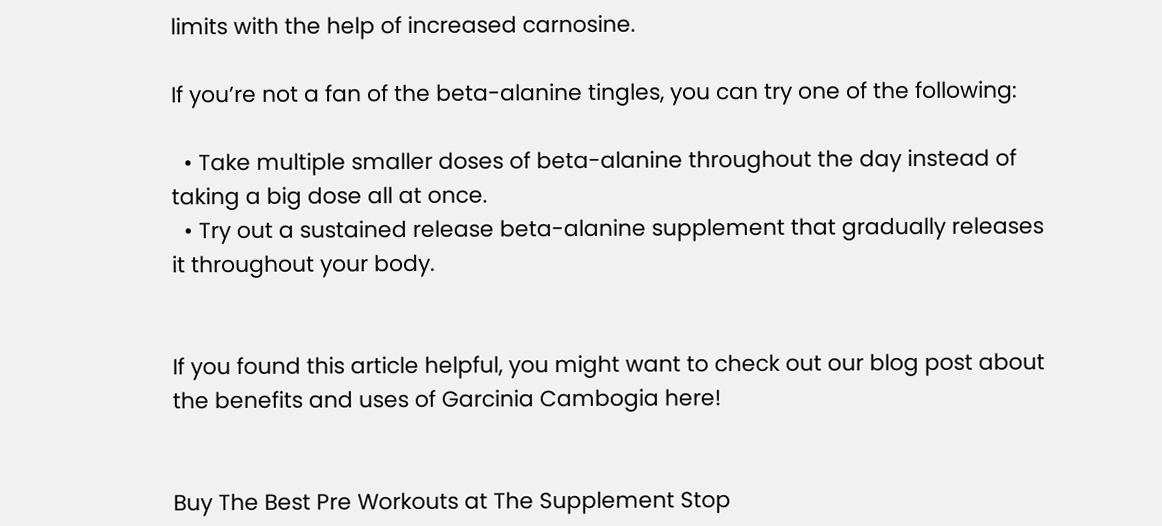limits with the help of increased carnosine.

If you’re not a fan of the beta-alanine tingles, you can try one of the following:

  • Take multiple smaller doses of beta-alanine throughout the day instead of taking a big dose all at once.
  • Try out a sustained release beta-alanine supplement that gradually releases it throughout your body.


If you found this article helpful, you might want to check out our blog post about the benefits and uses of Garcinia Cambogia here!


Buy The Best Pre Workouts at The Supplement Stop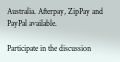Australia. Afterpay, ZipPay and PayPal available.

Participate in the discussion